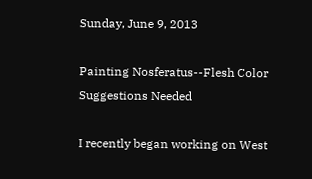Sunday, June 9, 2013

Painting Nosferatus--Flesh Color Suggestions Needed

I recently began working on West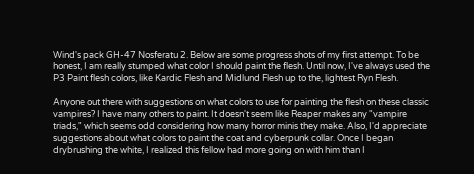Wind's pack GH-47 Nosferatu 2. Below are some progress shots of my first attempt. To be honest, I am really stumped what color I should paint the flesh. Until now, I've always used the P3 Paint flesh colors, like Kardic Flesh and Midlund Flesh up to the, lightest Ryn Flesh.

Anyone out there with suggestions on what colors to use for painting the flesh on these classic vampires? I have many others to paint. It doesn't seem like Reaper makes any "vampire triads," which seems odd considering how many horror minis they make. Also, I'd appreciate suggestions about what colors to paint the coat and cyberpunk collar. Once I began drybrushing the white, I realized this fellow had more going on with him than I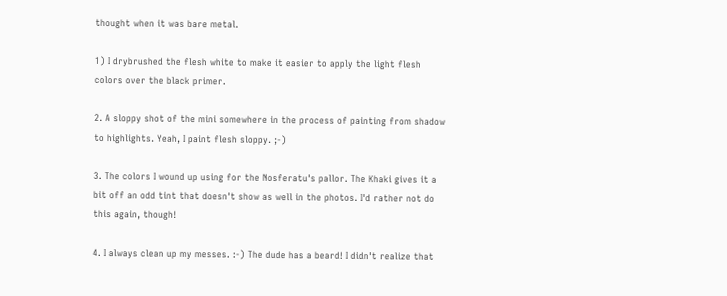thought when it was bare metal.

1) I drybrushed the flesh white to make it easier to apply the light flesh colors over the black primer.

2. A sloppy shot of the mini somewhere in the process of painting from shadow to highlights. Yeah, I paint flesh sloppy. ;-)

3. The colors I wound up using for the Nosferatu's pallor. The Khaki gives it a bit off an odd tint that doesn't show as well in the photos. I'd rather not do this again, though!

4. I always clean up my messes. :-) The dude has a beard! I didn't realize that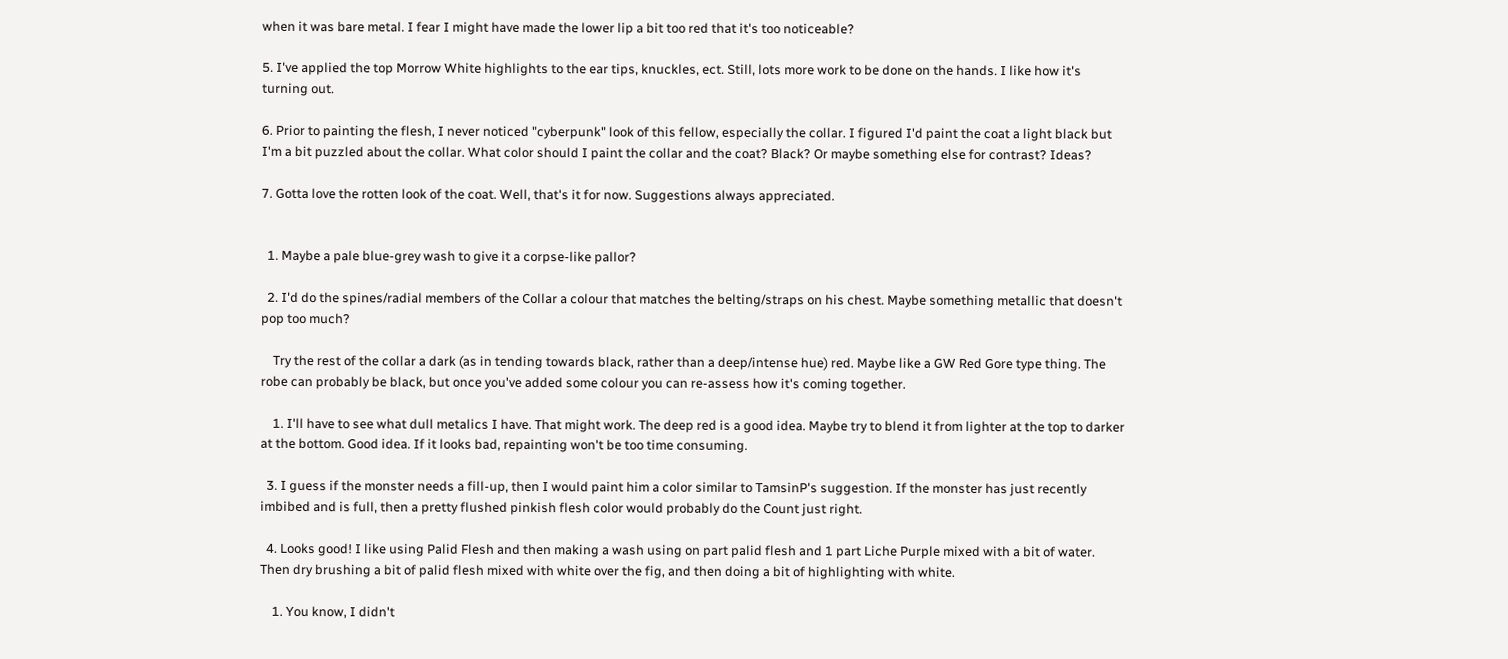when it was bare metal. I fear I might have made the lower lip a bit too red that it's too noticeable?

5. I've applied the top Morrow White highlights to the ear tips, knuckles, ect. Still, lots more work to be done on the hands. I like how it's turning out.

6. Prior to painting the flesh, I never noticed "cyberpunk" look of this fellow, especially the collar. I figured I'd paint the coat a light black but I'm a bit puzzled about the collar. What color should I paint the collar and the coat? Black? Or maybe something else for contrast? Ideas?

7. Gotta love the rotten look of the coat. Well, that's it for now. Suggestions always appreciated.


  1. Maybe a pale blue-grey wash to give it a corpse-like pallor?

  2. I'd do the spines/radial members of the Collar a colour that matches the belting/straps on his chest. Maybe something metallic that doesn't pop too much?

    Try the rest of the collar a dark (as in tending towards black, rather than a deep/intense hue) red. Maybe like a GW Red Gore type thing. The robe can probably be black, but once you've added some colour you can re-assess how it's coming together.

    1. I'll have to see what dull metalics I have. That might work. The deep red is a good idea. Maybe try to blend it from lighter at the top to darker at the bottom. Good idea. If it looks bad, repainting won't be too time consuming.

  3. I guess if the monster needs a fill-up, then I would paint him a color similar to TamsinP's suggestion. If the monster has just recently imbibed and is full, then a pretty flushed pinkish flesh color would probably do the Count just right.

  4. Looks good! I like using Palid Flesh and then making a wash using on part palid flesh and 1 part Liche Purple mixed with a bit of water. Then dry brushing a bit of palid flesh mixed with white over the fig, and then doing a bit of highlighting with white.

    1. You know, I didn't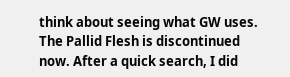think about seeing what GW uses. The Pallid Flesh is discontinued now. After a quick search, I did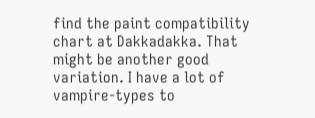find the paint compatibility chart at Dakkadakka. That might be another good variation. I have a lot of vampire-types to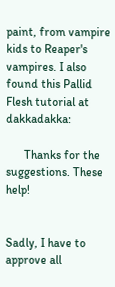paint, from vampire kids to Reaper's vampires. I also found this Pallid Flesh tutorial at dakkadakka:

      Thanks for the suggestions. These help!


Sadly, I have to approve all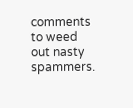comments to weed out nasty spammers.